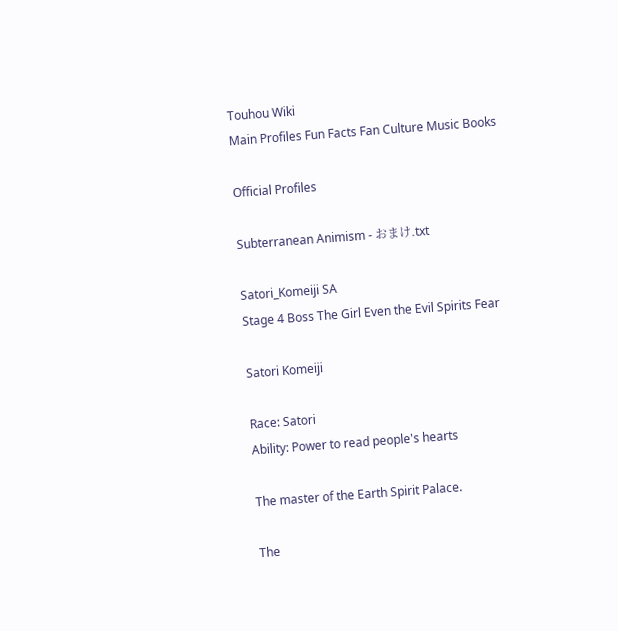Touhou Wiki
Main Profiles Fun Facts Fan Culture Music Books

Official Profiles

Subterranean Animism - おまけ.txt

Satori_Komeiji SA
Stage 4 Boss The Girl Even the Evil Spirits Fear

Satori Komeiji

Race: Satori
Ability: Power to read people's hearts

The master of the Earth Spirit Palace.

The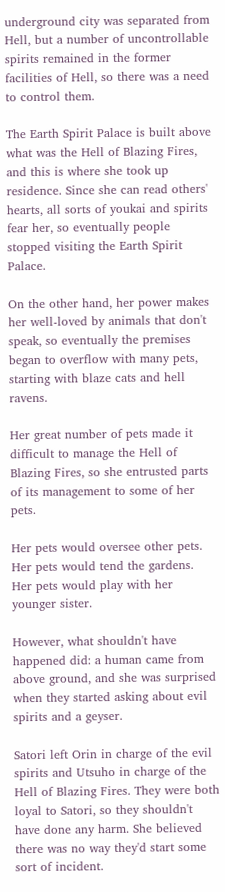underground city was separated from Hell, but a number of uncontrollable spirits remained in the former facilities of Hell, so there was a need to control them.

The Earth Spirit Palace is built above what was the Hell of Blazing Fires, and this is where she took up residence. Since she can read others' hearts, all sorts of youkai and spirits fear her, so eventually people stopped visiting the Earth Spirit Palace.

On the other hand, her power makes her well-loved by animals that don't speak, so eventually the premises began to overflow with many pets, starting with blaze cats and hell ravens.

Her great number of pets made it difficult to manage the Hell of Blazing Fires, so she entrusted parts of its management to some of her pets.

Her pets would oversee other pets.
Her pets would tend the gardens.
Her pets would play with her younger sister.

However, what shouldn't have happened did: a human came from above ground, and she was surprised when they started asking about evil spirits and a geyser.

Satori left Orin in charge of the evil spirits and Utsuho in charge of the Hell of Blazing Fires. They were both loyal to Satori, so they shouldn't have done any harm. She believed there was no way they'd start some sort of incident.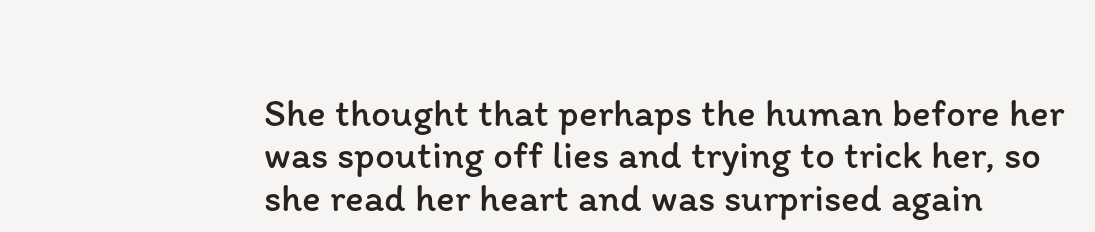She thought that perhaps the human before her was spouting off lies and trying to trick her, so she read her heart and was surprised again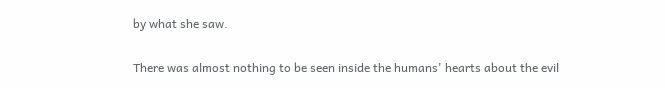by what she saw.

There was almost nothing to be seen inside the humans' hearts about the evil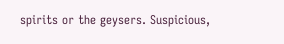spirits or the geysers. Suspicious,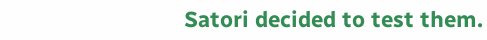Satori decided to test them.